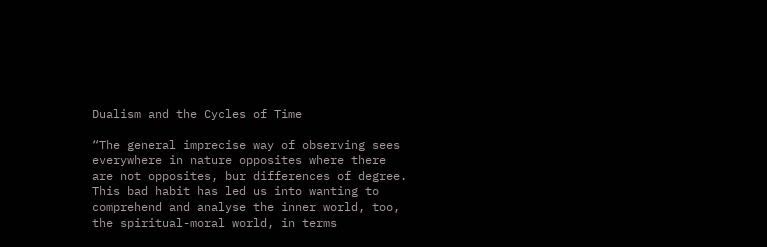Dualism and the Cycles of Time

“The general imprecise way of observing sees everywhere in nature opposites where there are not opposites, bur differences of degree. This bad habit has led us into wanting to comprehend and analyse the inner world, too, the spiritual-moral world, in terms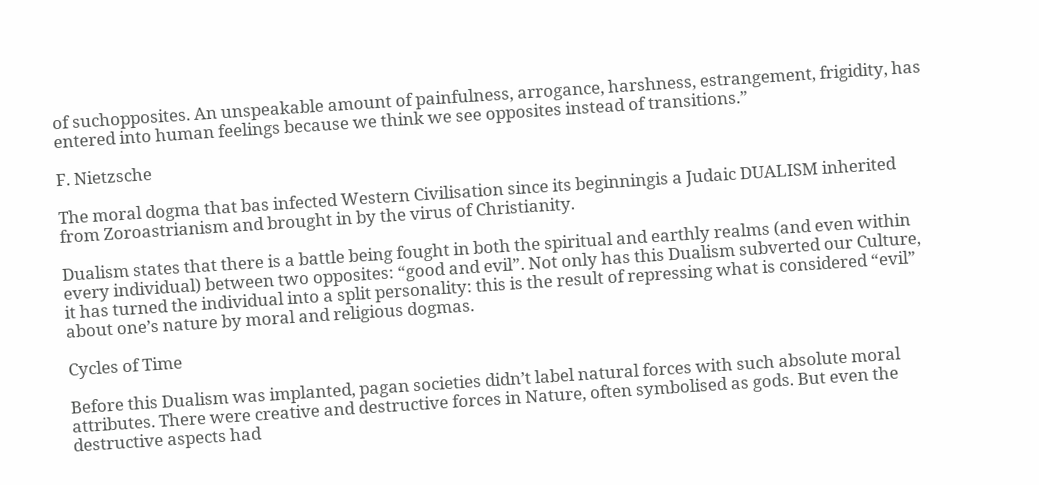of suchopposites. An unspeakable amount of painfulness, arrogance, harshness, estrangement, frigidity, has entered into human feelings because we think we see opposites instead of transitions.”

F. Nietzsche

The moral dogma that bas infected Western Civilisation since its beginningis a Judaic DUALISM inherited from Zoroastrianism and brought in by the virus of Christianity.

Dualism states that there is a battle being fought in both the spiritual and earthly realms (and even within every individual) between two opposites: “good and evil”. Not only has this Dualism subverted our Culture, it has turned the individual into a split personality: this is the result of repressing what is considered “evil” about one’s nature by moral and religious dogmas.

Cycles of Time

Before this Dualism was implanted, pagan societies didn’t label natural forces with such absolute moral attributes. There were creative and destructive forces in Nature, often symbolised as gods. But even the destructive aspects had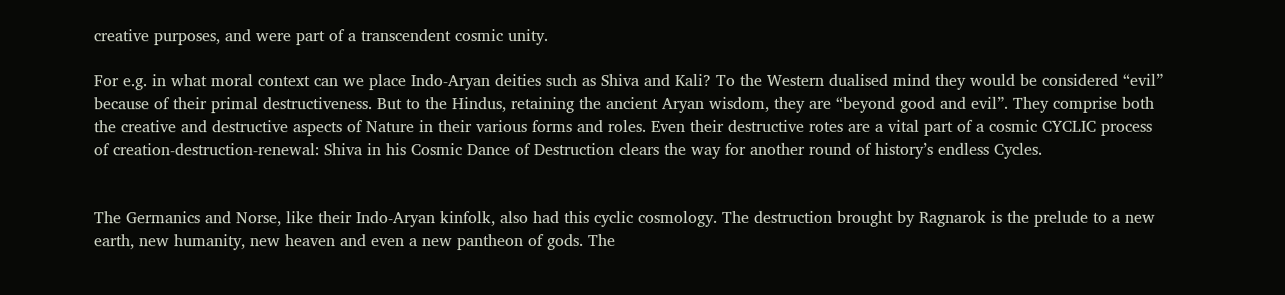creative purposes, and were part of a transcendent cosmic unity.

For e.g. in what moral context can we place Indo-Aryan deities such as Shiva and Kali? To the Western dualised mind they would be considered “evil” because of their primal destructiveness. But to the Hindus, retaining the ancient Aryan wisdom, they are “beyond good and evil”. They comprise both the creative and destructive aspects of Nature in their various forms and roles. Even their destructive rotes are a vital part of a cosmic CYCLIC process of creation-destruction-renewal: Shiva in his Cosmic Dance of Destruction clears the way for another round of history’s endless Cycles.


The Germanics and Norse, like their Indo-Aryan kinfolk, also had this cyclic cosmology. The destruction brought by Ragnarok is the prelude to a new earth, new humanity, new heaven and even a new pantheon of gods. The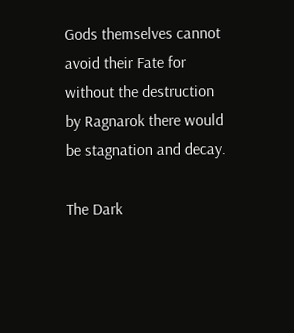Gods themselves cannot avoid their Fate for without the destruction by Ragnarok there would be stagnation and decay.

The Dark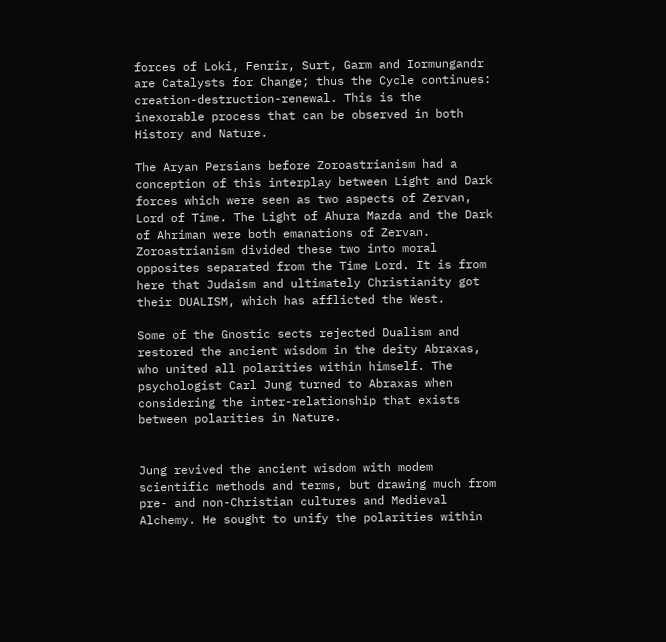forces of Loki, Fenrir, Surt, Garm and Iormungandr are Catalysts for Change; thus the Cycle continues: creation-destruction-renewal. This is the inexorable process that can be observed in both History and Nature.

The Aryan Persians before Zoroastrianism had a conception of this interplay between Light and Dark forces which were seen as two aspects of Zervan, Lord of Time. The Light of Ahura Mazda and the Dark of Ahriman were both emanations of Zervan. Zoroastrianism divided these two into moral opposites separated from the Time Lord. It is from here that Judaism and ultimately Christianity got their DUALISM, which has afflicted the West.

Some of the Gnostic sects rejected Dualism and restored the ancient wisdom in the deity Abraxas, who united all polarities within himself. The psychologist Carl Jung turned to Abraxas when considering the inter-relationship that exists between polarities in Nature.


Jung revived the ancient wisdom with modem scientific methods and terms, but drawing much from pre- and non-Christian cultures and Medieval Alchemy. He sought to unify the polarities within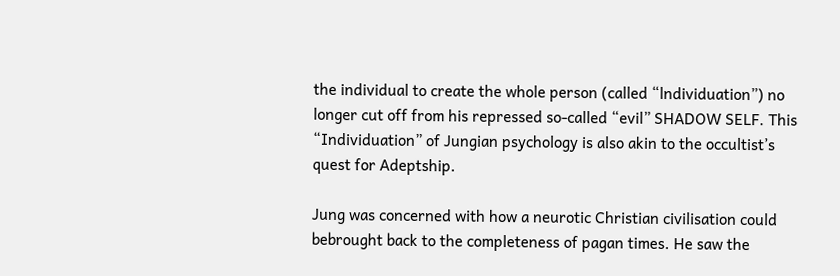the individual to create the whole person (called “lndividuation”) no longer cut off from his repressed so-called “evil” SHADOW SELF. This “Individuation” of Jungian psychology is also akin to the occultist’s quest for Adeptship.

Jung was concerned with how a neurotic Christian civilisation could bebrought back to the completeness of pagan times. He saw the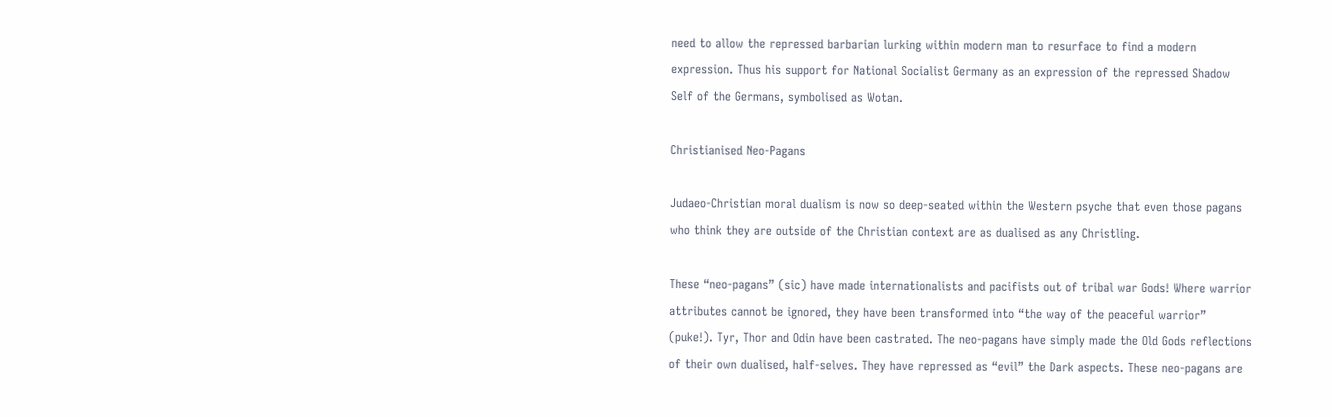need to allow the repressed barbarian lurking within modern man to resurface to find a modern expression. Thus his support for National Socialist Germany as an expression of the repressed Shadow Self of the Germans, symbolised as Wotan.

Christianised Neo-Pagans

Judaeo-Christian moral dualism is now so deep-seated within the Western psyche that even those pagans who think they are outside of the Christian context are as dualised as any Christling.

These “neo-pagans” (sic) have made internationalists and pacifists out of tribal war Gods! Where warrior attributes cannot be ignored, they have been transformed into “the way of the peaceful warrior” (puke!). Tyr, Thor and Odin have been castrated. The neo-pagans have simply made the Old Gods reflections of their own dualised, half-selves. They have repressed as “evil” the Dark aspects. These neo-pagans are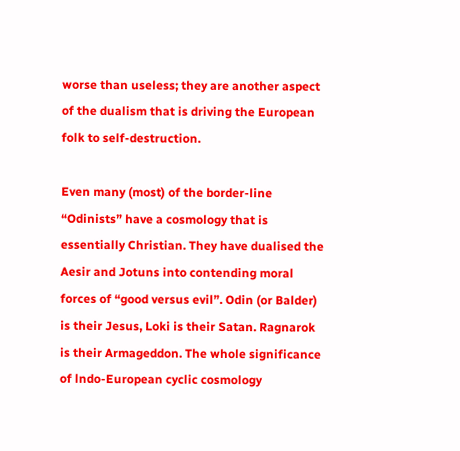worse than useless; they are another aspect of the dualism that is driving the European folk to self-destruction.

Even many (most) of the border-line “Odinists” have a cosmology that is essentially Christian. They have dualised the Aesir and Jotuns into contending moral forces of “good versus evil”. Odin (or Balder) is their Jesus, Loki is their Satan. Ragnarok is their Armageddon. The whole significance of lndo-European cyclic cosmology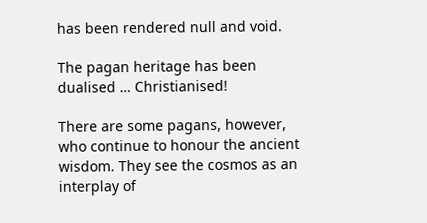has been rendered null and void.

The pagan heritage has been dualised … Christianised!

There are some pagans, however, who continue to honour the ancient wisdom. They see the cosmos as an interplay of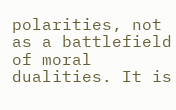polarities, not as a battlefield of moral dualities. It is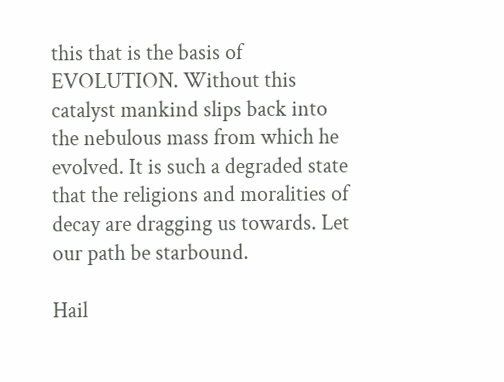this that is the basis of EVOLUTION. Without this catalyst mankind slips back into the nebulous mass from which he evolved. It is such a degraded state that the religions and moralities of decay are dragging us towards. Let our path be starbound.

Hail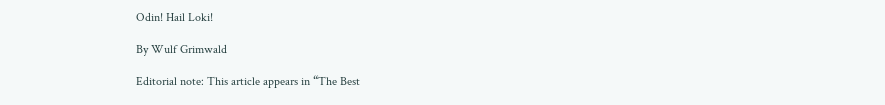Odin! Hail Loki!

By Wulf Grimwald

Editorial note: This article appears in “The Best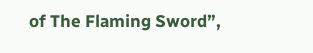of The Flaming Sword”,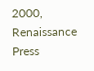2000, Renaissance Press